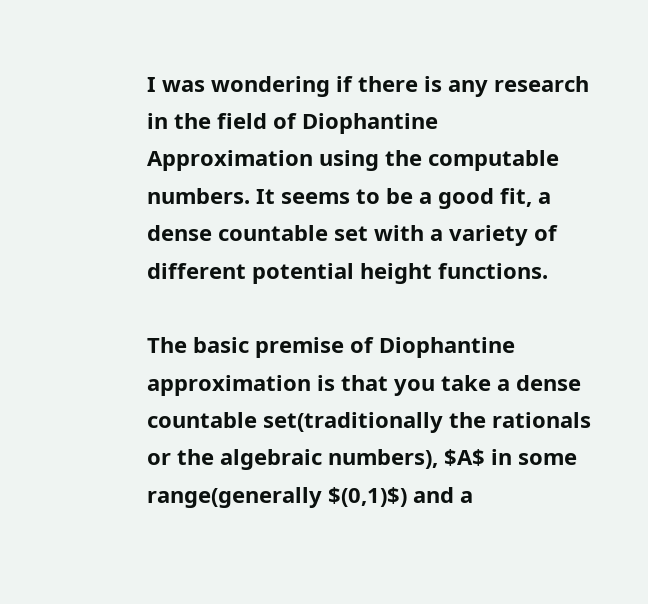I was wondering if there is any research in the field of Diophantine Approximation using the computable numbers. It seems to be a good fit, a dense countable set with a variety of different potential height functions.

The basic premise of Diophantine approximation is that you take a dense countable set(traditionally the rationals or the algebraic numbers), $A$ in some range(generally $(0,1)$) and a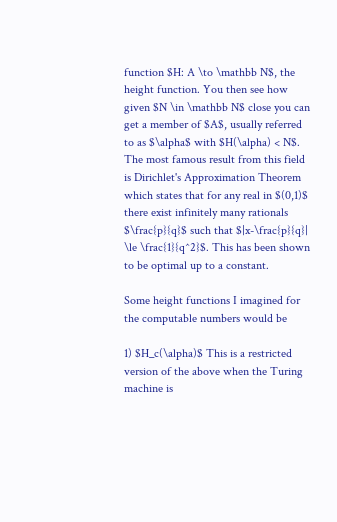function $H: A \to \mathbb N$, the height function. You then see how given $N \in \mathbb N$ close you can get a member of $A$, usually referred to as $\alpha$ with $H(\alpha) < N$. The most famous result from this field is Dirichlet's Approximation Theorem which states that for any real in $(0,1)$ there exist infinitely many rationals $\frac{p}{q}$ such that $|x-\frac{p}{q}| \le \frac{1}{q^2}$. This has been shown to be optimal up to a constant.

Some height functions I imagined for the computable numbers would be

1) $H_c(\alpha)$ This is a restricted version of the above when the Turing machine is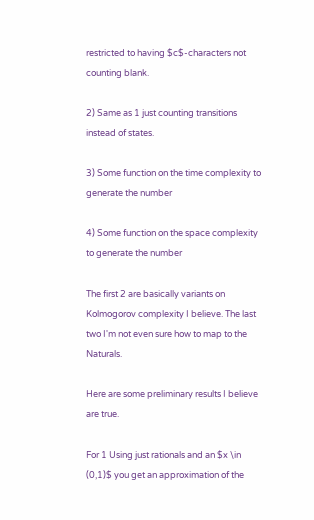restricted to having $c$-characters not counting blank.

2) Same as 1 just counting transitions instead of states.

3) Some function on the time complexity to generate the number

4) Some function on the space complexity to generate the number

The first 2 are basically variants on Kolmogorov complexity I believe. The last two I'm not even sure how to map to the Naturals.

Here are some preliminary results I believe are true.

For 1 Using just rationals and an $x \in (0,1)$ you get an approximation of the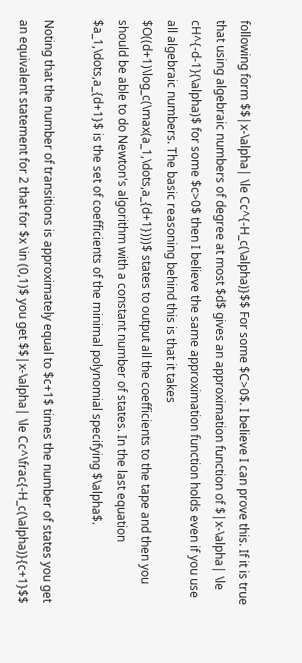following form $$|x-\alpha| \le Cc^{-H_c(\alpha)}$$ For some $C>0$. I believe I can prove this. If it is true that using algebraic numbers of degree at most $d$ gives an approximation function of $|x-\alpha| \le cH^{-d-1}(\alpha)$ for some $c>0$ then I believe the same approximation function holds even if you use all algebraic numbers. The basic reasoning behind this is that it takes $O((d+1)\log_c(\max(a_1,\dots,a_{d+1})))$ states to output all the coefficients to the tape and then you should be able to do Newton's algorithm with a constant number of states. In the last equation $a_1,\dots,a_{d+1}$ is the set of coefficients of the minimal polynomial specifying $\alpha$.

Noting that the number of transitions is approximately equal to $c+1$ times the number of states you get an equivalent statement for 2 that for $x \in (0,1)$ you get $$|x-\alpha| \le Cc^\frac{-H_c(\alpha)}{c+1}$$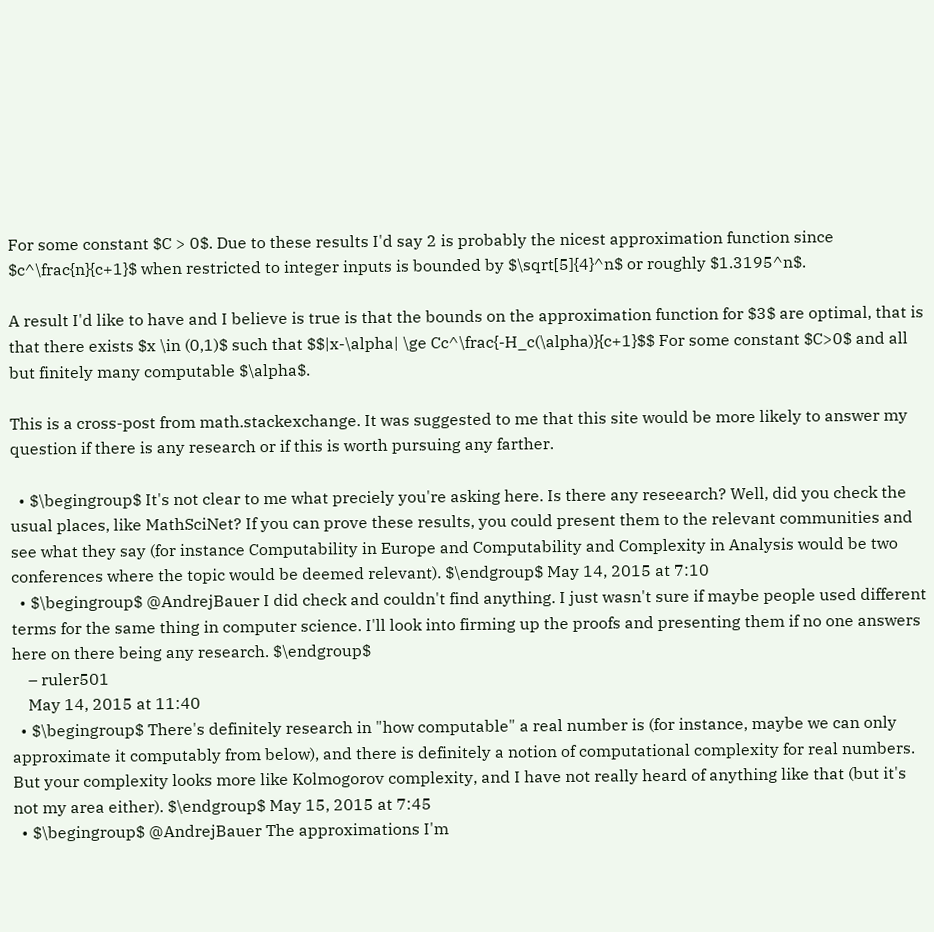For some constant $C > 0$. Due to these results I'd say 2 is probably the nicest approximation function since $c^\frac{n}{c+1}$ when restricted to integer inputs is bounded by $\sqrt[5]{4}^n$ or roughly $1.3195^n$.

A result I'd like to have and I believe is true is that the bounds on the approximation function for $3$ are optimal, that is that there exists $x \in (0,1)$ such that $$|x-\alpha| \ge Cc^\frac{-H_c(\alpha)}{c+1}$$ For some constant $C>0$ and all but finitely many computable $\alpha$.

This is a cross-post from math.stackexchange. It was suggested to me that this site would be more likely to answer my question if there is any research or if this is worth pursuing any farther.

  • $\begingroup$ It's not clear to me what preciely you're asking here. Is there any reseearch? Well, did you check the usual places, like MathSciNet? If you can prove these results, you could present them to the relevant communities and see what they say (for instance Computability in Europe and Computability and Complexity in Analysis would be two conferences where the topic would be deemed relevant). $\endgroup$ May 14, 2015 at 7:10
  • $\begingroup$ @AndrejBauer I did check and couldn't find anything. I just wasn't sure if maybe people used different terms for the same thing in computer science. I'll look into firming up the proofs and presenting them if no one answers here on there being any research. $\endgroup$
    – ruler501
    May 14, 2015 at 11:40
  • $\begingroup$ There's definitely research in "how computable" a real number is (for instance, maybe we can only approximate it computably from below), and there is definitely a notion of computational complexity for real numbers. But your complexity looks more like Kolmogorov complexity, and I have not really heard of anything like that (but it's not my area either). $\endgroup$ May 15, 2015 at 7:45
  • $\begingroup$ @AndrejBauer The approximations I'm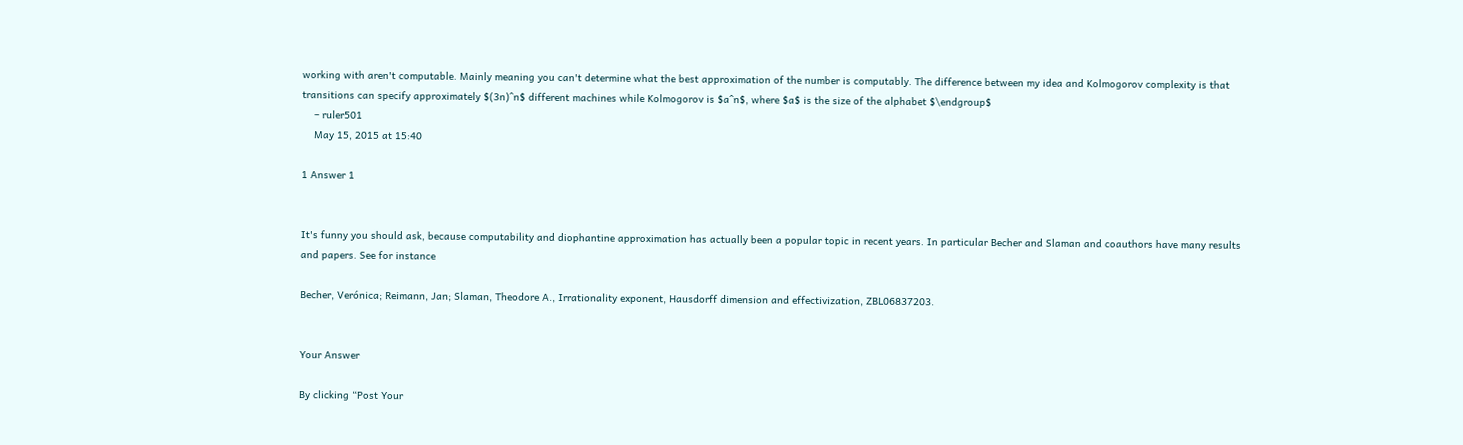working with aren't computable. Mainly meaning you can't determine what the best approximation of the number is computably. The difference between my idea and Kolmogorov complexity is that transitions can specify approximately $(3n)^n$ different machines while Kolmogorov is $a^n$, where $a$ is the size of the alphabet $\endgroup$
    – ruler501
    May 15, 2015 at 15:40

1 Answer 1


It's funny you should ask, because computability and diophantine approximation has actually been a popular topic in recent years. In particular Becher and Slaman and coauthors have many results and papers. See for instance

Becher, Verónica; Reimann, Jan; Slaman, Theodore A., Irrationality exponent, Hausdorff dimension and effectivization, ZBL06837203.


Your Answer

By clicking “Post Your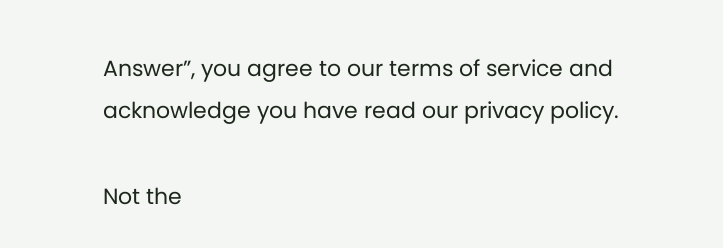Answer”, you agree to our terms of service and acknowledge you have read our privacy policy.

Not the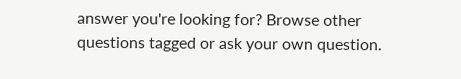answer you're looking for? Browse other questions tagged or ask your own question.